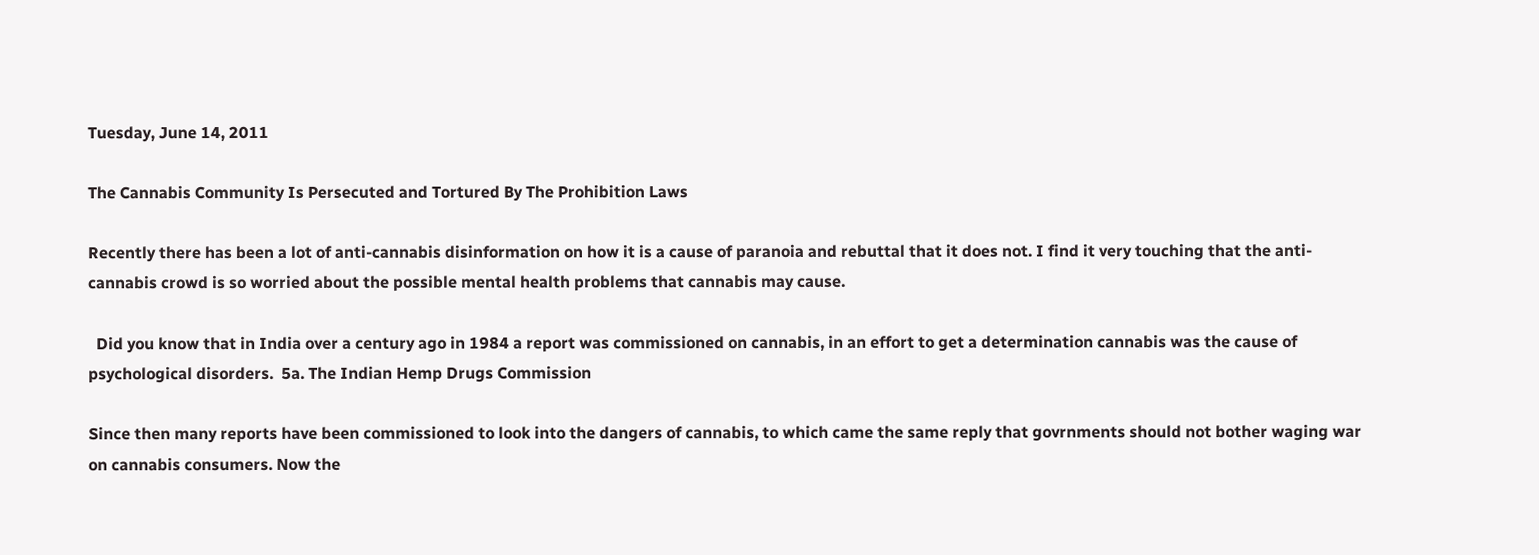Tuesday, June 14, 2011

The Cannabis Community Is Persecuted and Tortured By The Prohibition Laws

Recently there has been a lot of anti-cannabis disinformation on how it is a cause of paranoia and rebuttal that it does not. I find it very touching that the anti-cannabis crowd is so worried about the possible mental health problems that cannabis may cause.

  Did you know that in India over a century ago in 1984 a report was commissioned on cannabis, in an effort to get a determination cannabis was the cause of psychological disorders.  5a. The Indian Hemp Drugs Commission

Since then many reports have been commissioned to look into the dangers of cannabis, to which came the same reply that govrnments should not bother waging war on cannabis consumers. Now the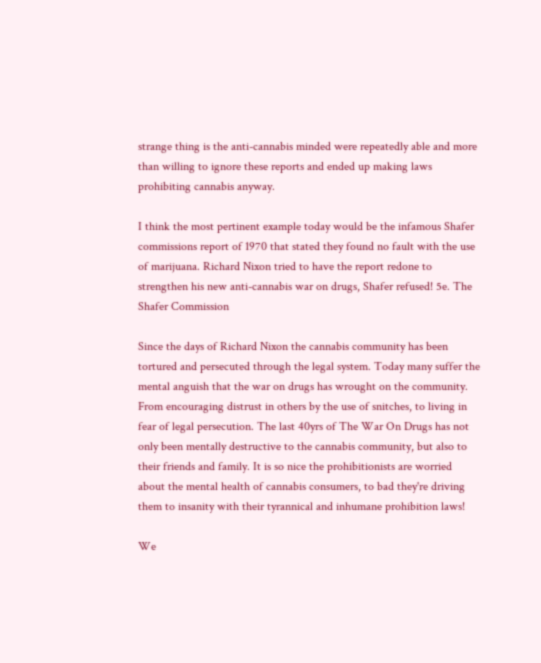strange thing is the anti-cannabis minded were repeatedly able and more than willing to ignore these reports and ended up making laws prohibiting cannabis anyway.

I think the most pertinent example today would be the infamous Shafer commissions report of 1970 that stated they found no fault with the use of marijuana. Richard Nixon tried to have the report redone to strengthen his new anti-cannabis war on drugs, Shafer refused! 5e. The Shafer Commission

Since the days of Richard Nixon the cannabis community has been tortured and persecuted through the legal system. Today many suffer the mental anguish that the war on drugs has wrought on the community. From encouraging distrust in others by the use of snitches, to living in fear of legal persecution. The last 40yrs of The War On Drugs has not only been mentally destructive to the cannabis community, but also to their friends and family. It is so nice the prohibitionists are worried about the mental health of cannabis consumers, to bad they're driving them to insanity with their tyrannical and inhumane prohibition laws!

We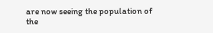are now seeing the population of the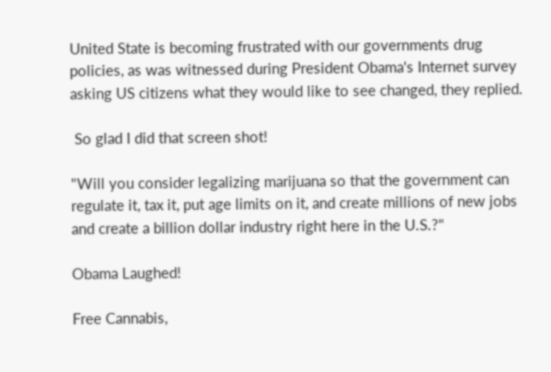United State is becoming frustrated with our governments drug policies, as was witnessed during President Obama's Internet survey asking US citizens what they would like to see changed, they replied.

 So glad I did that screen shot!

"Will you consider legalizing marijuana so that the government can regulate it, tax it, put age limits on it, and create millions of new jobs and create a billion dollar industry right here in the U.S.?"

Obama Laughed!

Free Cannabis,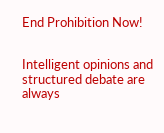End Prohibition Now!


Intelligent opinions and structured debate are always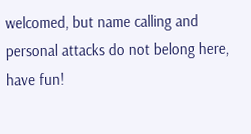welcomed, but name calling and personal attacks do not belong here, have fun!